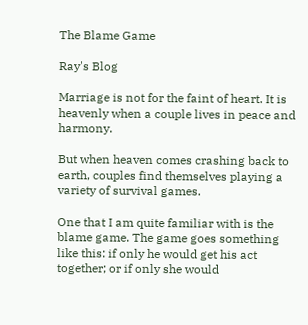The Blame Game

Ray's Blog

Marriage is not for the faint of heart. It is heavenly when a couple lives in peace and harmony.

But when heaven comes crashing back to earth, couples find themselves playing a variety of survival games.

One that I am quite familiar with is the blame game. The game goes something like this: if only he would get his act together; or if only she would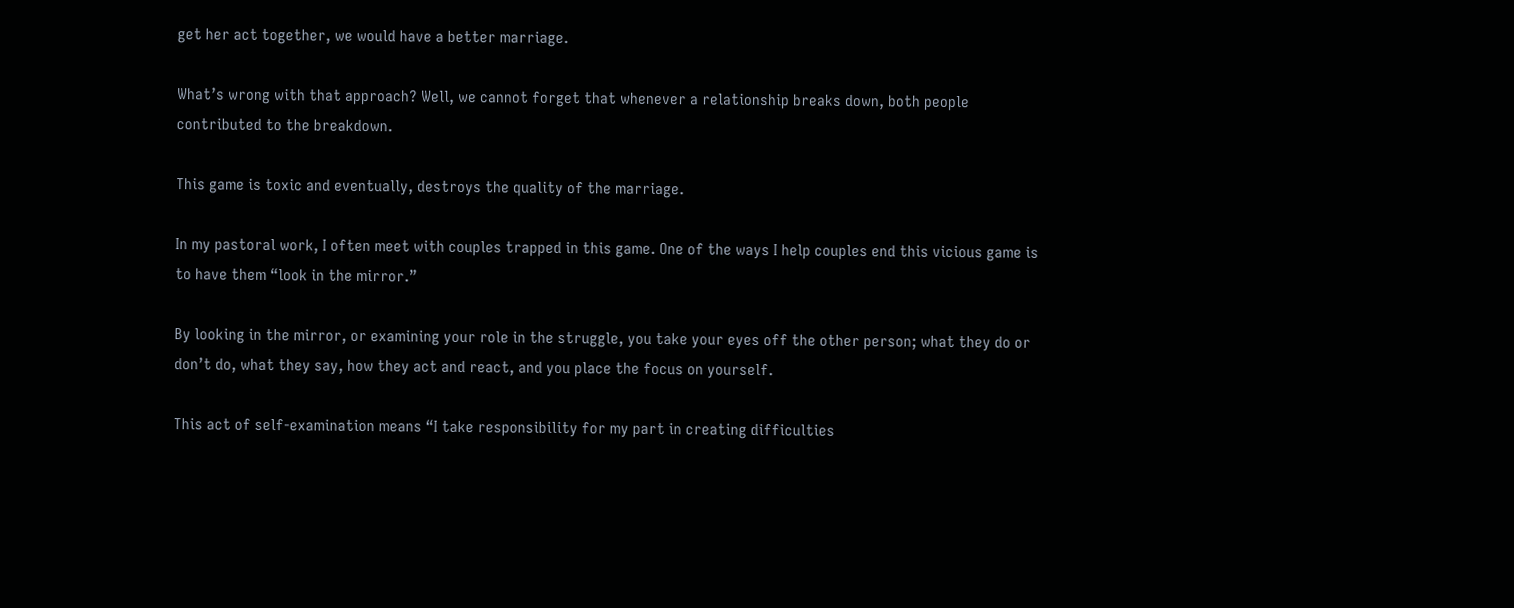get her act together, we would have a better marriage.

What’s wrong with that approach? Well, we cannot forget that whenever a relationship breaks down, both people contributed to the breakdown.

This game is toxic and eventually, destroys the quality of the marriage.

In my pastoral work, I often meet with couples trapped in this game. One of the ways I help couples end this vicious game is to have them “look in the mirror.”

By looking in the mirror, or examining your role in the struggle, you take your eyes off the other person; what they do or don’t do, what they say, how they act and react, and you place the focus on yourself.

This act of self-examination means “I take responsibility for my part in creating difficulties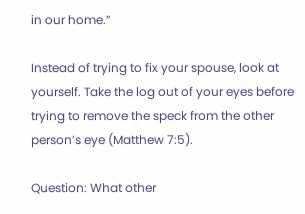in our home.”

Instead of trying to fix your spouse, look at yourself. Take the log out of your eyes before trying to remove the speck from the other person’s eye (Matthew 7:5).

Question: What other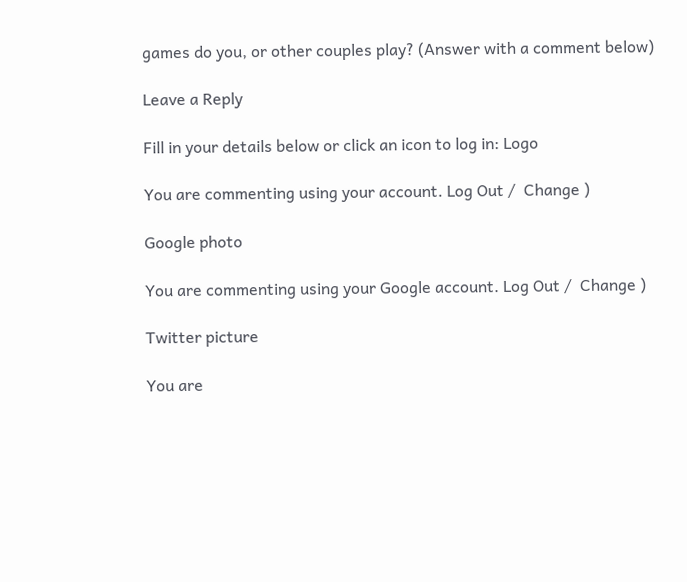games do you, or other couples play? (Answer with a comment below)

Leave a Reply

Fill in your details below or click an icon to log in: Logo

You are commenting using your account. Log Out /  Change )

Google photo

You are commenting using your Google account. Log Out /  Change )

Twitter picture

You are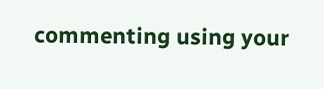commenting using your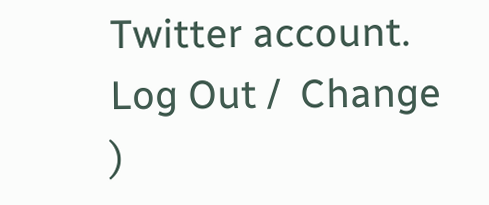Twitter account. Log Out /  Change )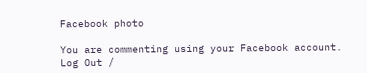Facebook photo

You are commenting using your Facebook account. Log Out /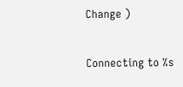Change )

Connecting to %s